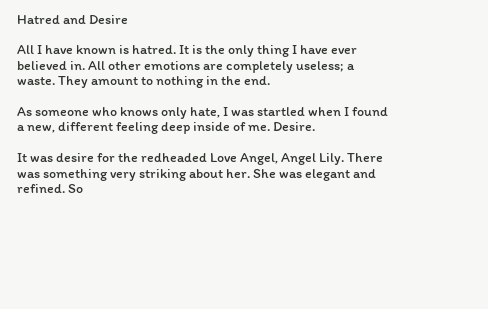Hatred and Desire

All I have known is hatred. It is the only thing I have ever believed in. All other emotions are completely useless; a waste. They amount to nothing in the end.

As someone who knows only hate, I was startled when I found a new, different feeling deep inside of me. Desire.

It was desire for the redheaded Love Angel, Angel Lily. There was something very striking about her. She was elegant and refined. So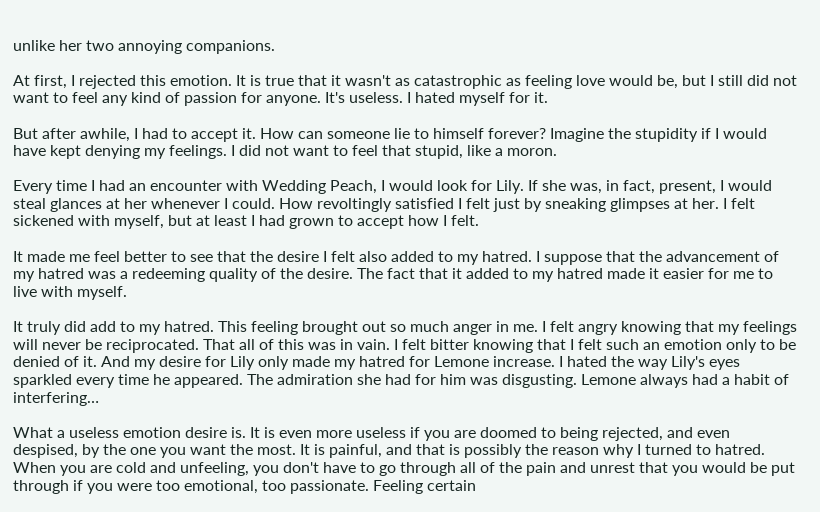unlike her two annoying companions.

At first, I rejected this emotion. It is true that it wasn't as catastrophic as feeling love would be, but I still did not want to feel any kind of passion for anyone. It's useless. I hated myself for it.

But after awhile, I had to accept it. How can someone lie to himself forever? Imagine the stupidity if I would have kept denying my feelings. I did not want to feel that stupid, like a moron.

Every time I had an encounter with Wedding Peach, I would look for Lily. If she was, in fact, present, I would steal glances at her whenever I could. How revoltingly satisfied I felt just by sneaking glimpses at her. I felt sickened with myself, but at least I had grown to accept how I felt.

It made me feel better to see that the desire I felt also added to my hatred. I suppose that the advancement of my hatred was a redeeming quality of the desire. The fact that it added to my hatred made it easier for me to live with myself.

It truly did add to my hatred. This feeling brought out so much anger in me. I felt angry knowing that my feelings will never be reciprocated. That all of this was in vain. I felt bitter knowing that I felt such an emotion only to be denied of it. And my desire for Lily only made my hatred for Lemone increase. I hated the way Lily's eyes sparkled every time he appeared. The admiration she had for him was disgusting. Lemone always had a habit of interfering…

What a useless emotion desire is. It is even more useless if you are doomed to being rejected, and even despised, by the one you want the most. It is painful, and that is possibly the reason why I turned to hatred. When you are cold and unfeeling, you don't have to go through all of the pain and unrest that you would be put through if you were too emotional, too passionate. Feeling certain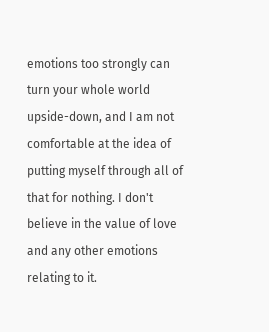emotions too strongly can turn your whole world upside-down, and I am not comfortable at the idea of putting myself through all of that for nothing. I don't believe in the value of love and any other emotions relating to it.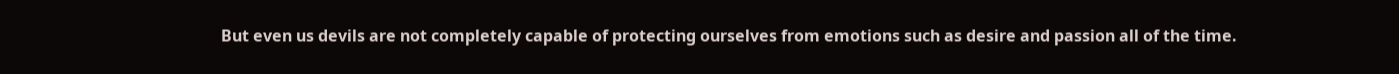But even us devils are not completely capable of protecting ourselves from emotions such as desire and passion all of the time.